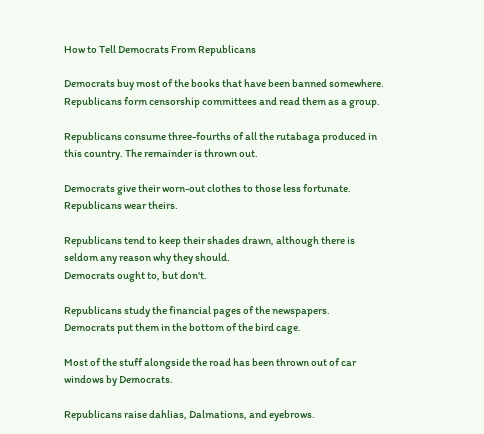How to Tell Democrats From Republicans

Democrats buy most of the books that have been banned somewhere.
Republicans form censorship committees and read them as a group.

Republicans consume three-fourths of all the rutabaga produced in this country. The remainder is thrown out.

Democrats give their worn-out clothes to those less fortunate.
Republicans wear theirs.

Republicans tend to keep their shades drawn, although there is seldom any reason why they should.
Democrats ought to, but don't.

Republicans study the financial pages of the newspapers.
Democrats put them in the bottom of the bird cage.

Most of the stuff alongside the road has been thrown out of car windows by Democrats.

Republicans raise dahlias, Dalmations, and eyebrows.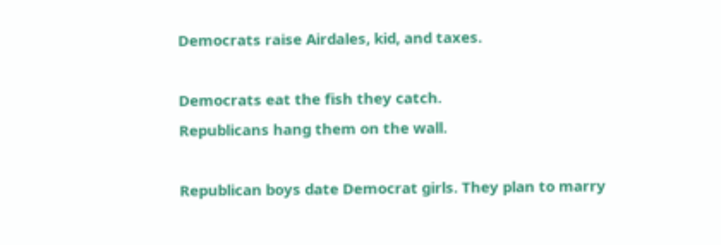Democrats raise Airdales, kid, and taxes.

Democrats eat the fish they catch.
Republicans hang them on the wall.

Republican boys date Democrat girls. They plan to marry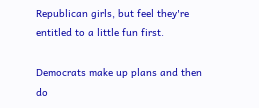Republican girls, but feel they're entitled to a little fun first.

Democrats make up plans and then do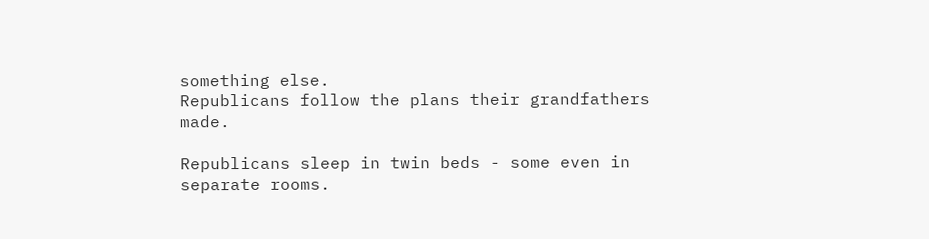something else.
Republicans follow the plans their grandfathers made.

Republicans sleep in twin beds - some even in separate rooms.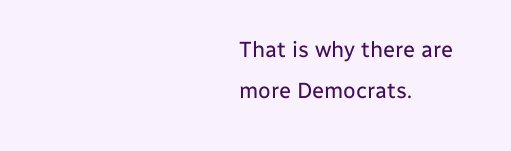That is why there are more Democrats.